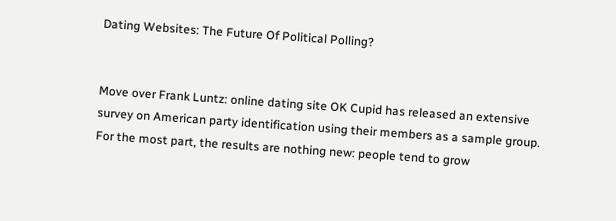Dating Websites: The Future Of Political Polling?


Move over Frank Luntz: online dating site OK Cupid has released an extensive survey on American party identification using their members as a sample group. For the most part, the results are nothing new: people tend to grow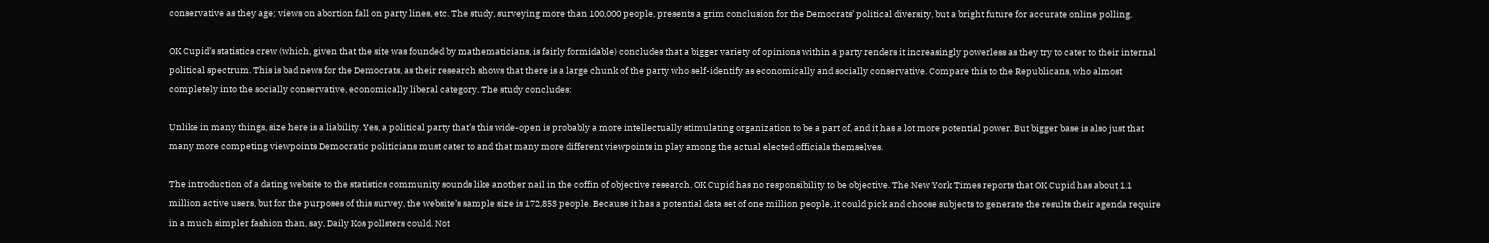conservative as they age; views on abortion fall on party lines, etc. The study, surveying more than 100,000 people, presents a grim conclusion for the Democrats’ political diversity, but a bright future for accurate online polling.

OK Cupid’s statistics crew (which, given that the site was founded by mathematicians, is fairly formidable) concludes that a bigger variety of opinions within a party renders it increasingly powerless as they try to cater to their internal political spectrum. This is bad news for the Democrats, as their research shows that there is a large chunk of the party who self-identify as economically and socially conservative. Compare this to the Republicans, who almost completely into the socially conservative, economically liberal category. The study concludes:

Unlike in many things, size here is a liability. Yes, a political party that’s this wide-open is probably a more intellectually stimulating organization to be a part of, and it has a lot more potential power. But bigger base is also just that many more competing viewpoints Democratic politicians must cater to and that many more different viewpoints in play among the actual elected officials themselves.

The introduction of a dating website to the statistics community sounds like another nail in the coffin of objective research. OK Cupid has no responsibility to be objective. The New York Times reports that OK Cupid has about 1.1 million active users, but for the purposes of this survey, the website’s sample size is 172,853 people. Because it has a potential data set of one million people, it could pick and choose subjects to generate the results their agenda require in a much simpler fashion than, say, Daily Kos pollsters could. Not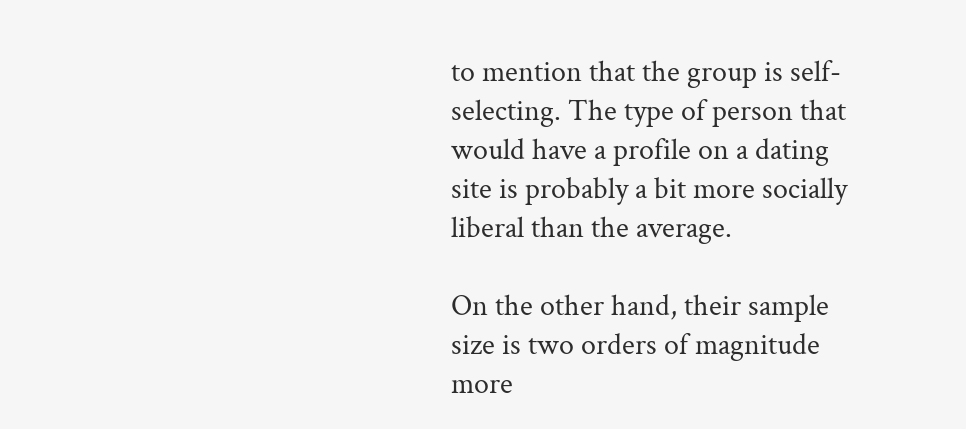to mention that the group is self-selecting. The type of person that would have a profile on a dating site is probably a bit more socially liberal than the average.

On the other hand, their sample size is two orders of magnitude more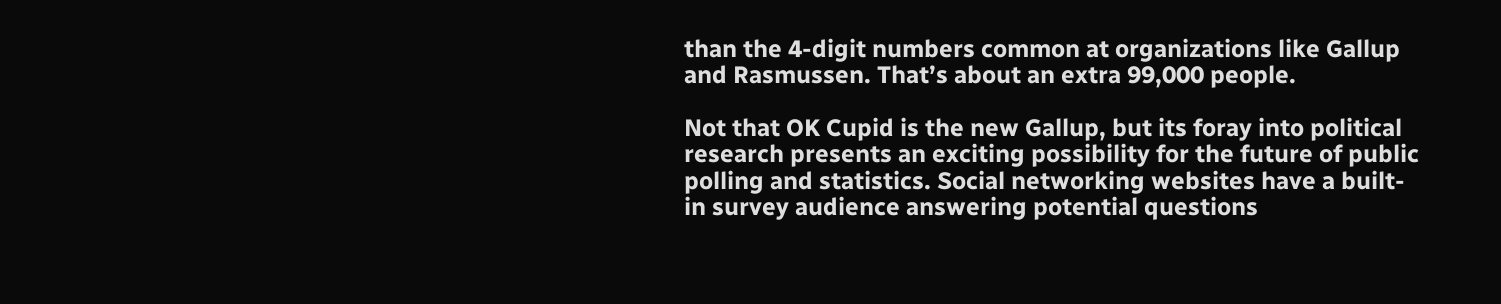than the 4-digit numbers common at organizations like Gallup and Rasmussen. That’s about an extra 99,000 people.

Not that OK Cupid is the new Gallup, but its foray into political research presents an exciting possibility for the future of public polling and statistics. Social networking websites have a built-in survey audience answering potential questions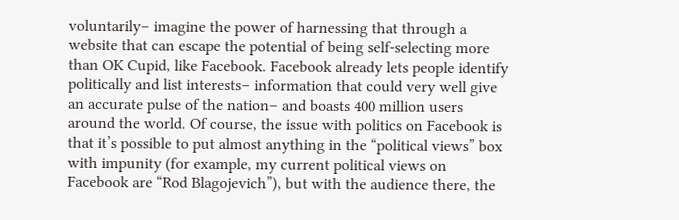voluntarily– imagine the power of harnessing that through a website that can escape the potential of being self-selecting more than OK Cupid, like Facebook. Facebook already lets people identify politically and list interests– information that could very well give an accurate pulse of the nation– and boasts 400 million users around the world. Of course, the issue with politics on Facebook is that it’s possible to put almost anything in the “political views” box with impunity (for example, my current political views on Facebook are “Rod Blagojevich”), but with the audience there, the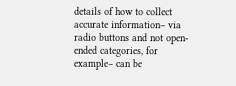details of how to collect accurate information– via radio buttons and not open-ended categories, for example– can be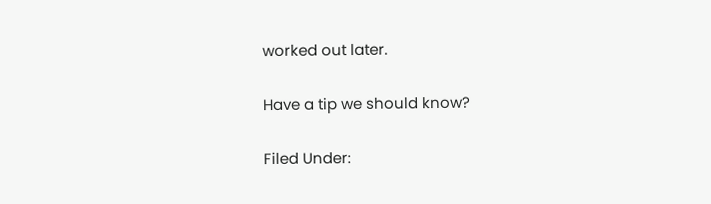worked out later.

Have a tip we should know?

Filed Under: